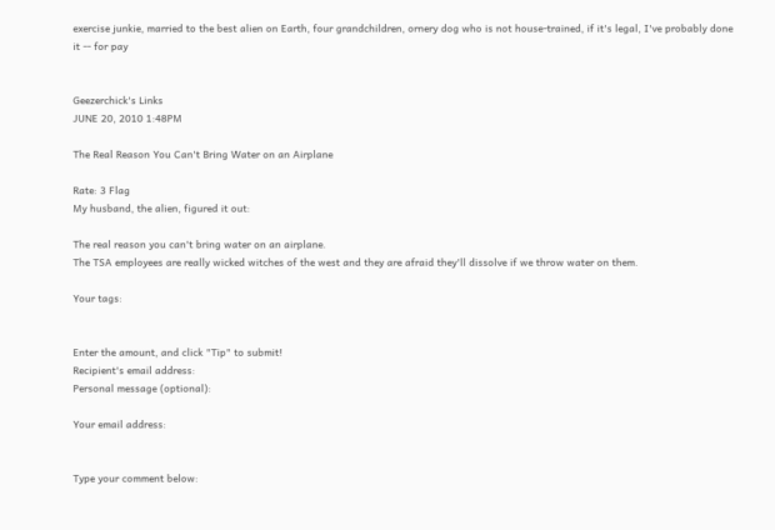exercise junkie, married to the best alien on Earth, four grandchildren, ornery dog who is not house-trained, if it's legal, I've probably done it -- for pay


Geezerchick's Links
JUNE 20, 2010 1:48PM

The Real Reason You Can't Bring Water on an Airplane

Rate: 3 Flag
My husband, the alien, figured it out:

The real reason you can't bring water on an airplane.
The TSA employees are really wicked witches of the west and they are afraid they'll dissolve if we throw water on them.

Your tags:


Enter the amount, and click "Tip" to submit!
Recipient's email address:
Personal message (optional):

Your email address:


Type your comment below: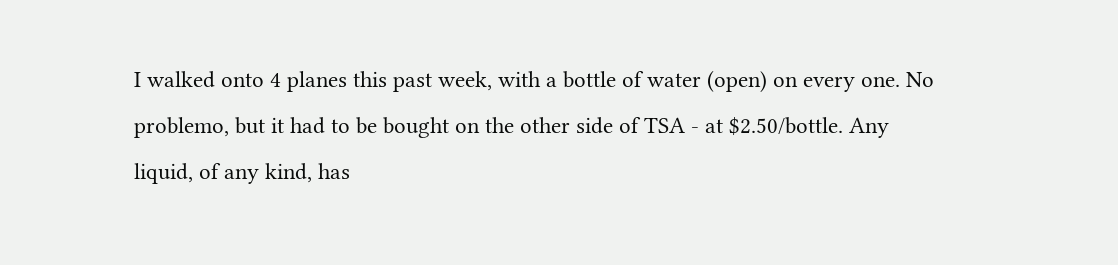I walked onto 4 planes this past week, with a bottle of water (open) on every one. No problemo, but it had to be bought on the other side of TSA - at $2.50/bottle. Any liquid, of any kind, has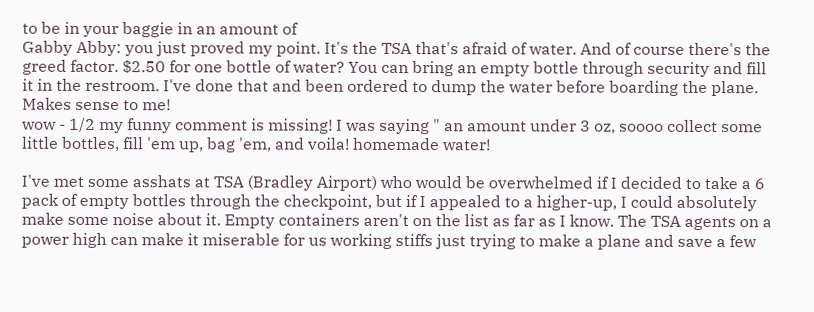to be in your baggie in an amount of
Gabby Abby: you just proved my point. It's the TSA that's afraid of water. And of course there's the greed factor. $2.50 for one bottle of water? You can bring an empty bottle through security and fill it in the restroom. I've done that and been ordered to dump the water before boarding the plane.
Makes sense to me!
wow - 1/2 my funny comment is missing! I was saying " an amount under 3 oz, soooo collect some little bottles, fill 'em up, bag 'em, and voila! homemade water!

I've met some asshats at TSA (Bradley Airport) who would be overwhelmed if I decided to take a 6 pack of empty bottles through the checkpoint, but if I appealed to a higher-up, I could absolutely make some noise about it. Empty containers aren't on the list as far as I know. The TSA agents on a power high can make it miserable for us working stiffs just trying to make a plane and save a few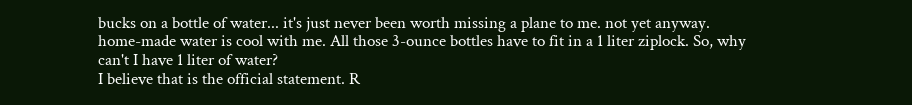bucks on a bottle of water... it's just never been worth missing a plane to me. not yet anyway.
home-made water is cool with me. All those 3-ounce bottles have to fit in a 1 liter ziplock. So, why can't I have 1 liter of water?
I believe that is the official statement. R